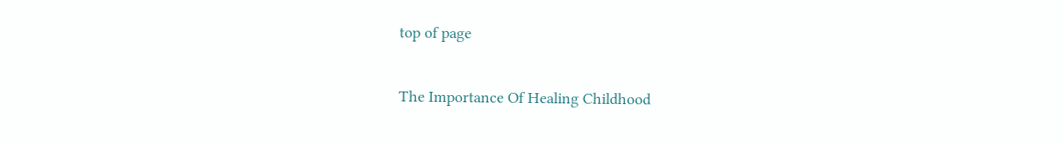top of page

The Importance Of Healing Childhood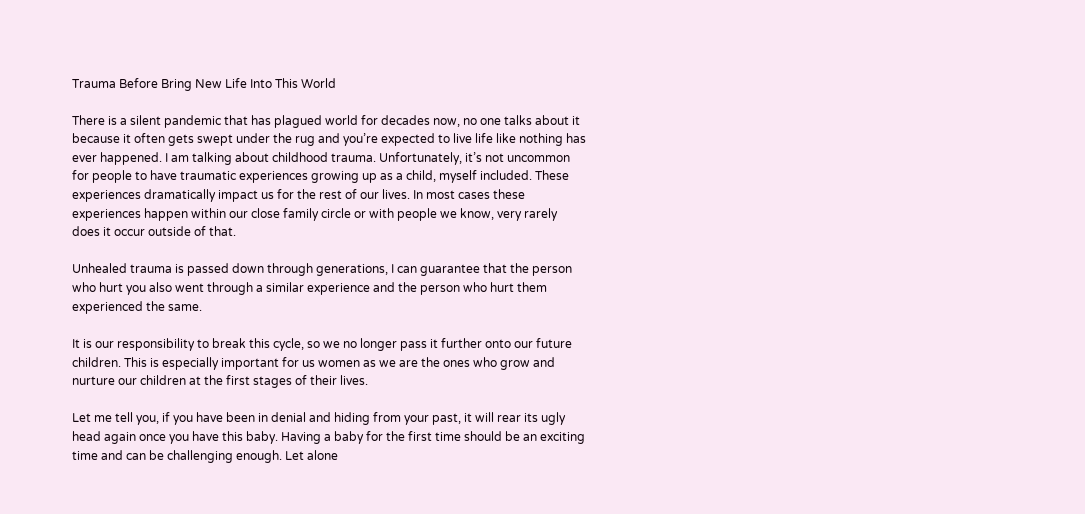Trauma Before Bring New Life Into This World

There is a silent pandemic that has plagued world for decades now, no one talks about it because it often gets swept under the rug and you’re expected to live life like nothing has ever happened. I am talking about childhood trauma. Unfortunately, it’s not uncommon for people to have traumatic experiences growing up as a child, myself included. These experiences dramatically impact us for the rest of our lives. In most cases these experiences happen within our close family circle or with people we know, very rarely does it occur outside of that.

Unhealed trauma is passed down through generations, I can guarantee that the person who hurt you also went through a similar experience and the person who hurt them experienced the same.

It is our responsibility to break this cycle, so we no longer pass it further onto our future children. This is especially important for us women as we are the ones who grow and nurture our children at the first stages of their lives.

Let me tell you, if you have been in denial and hiding from your past, it will rear its ugly head again once you have this baby. Having a baby for the first time should be an exciting time and can be challenging enough. Let alone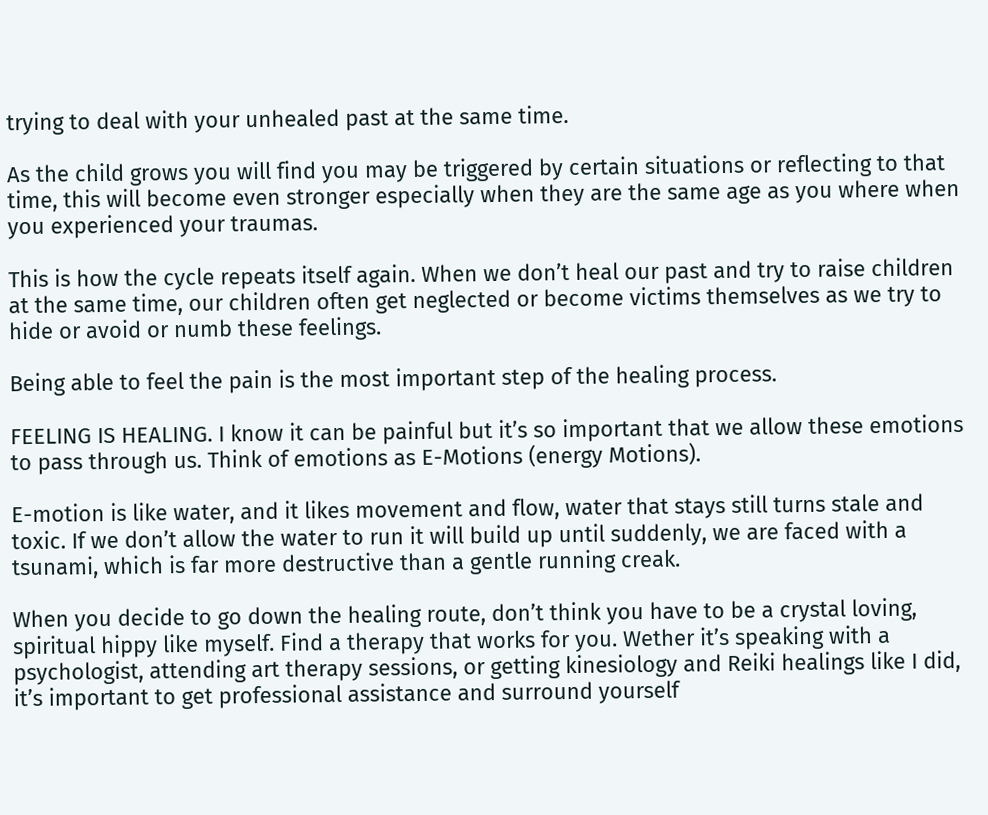trying to deal with your unhealed past at the same time.

As the child grows you will find you may be triggered by certain situations or reflecting to that time, this will become even stronger especially when they are the same age as you where when you experienced your traumas.

This is how the cycle repeats itself again. When we don’t heal our past and try to raise children at the same time, our children often get neglected or become victims themselves as we try to hide or avoid or numb these feelings.

Being able to feel the pain is the most important step of the healing process.

FEELING IS HEALING. I know it can be painful but it’s so important that we allow these emotions to pass through us. Think of emotions as E-Motions (energy Motions).

E-motion is like water, and it likes movement and flow, water that stays still turns stale and toxic. If we don’t allow the water to run it will build up until suddenly, we are faced with a tsunami, which is far more destructive than a gentle running creak.

When you decide to go down the healing route, don’t think you have to be a crystal loving, spiritual hippy like myself. Find a therapy that works for you. Wether it’s speaking with a psychologist, attending art therapy sessions, or getting kinesiology and Reiki healings like I did, it’s important to get professional assistance and surround yourself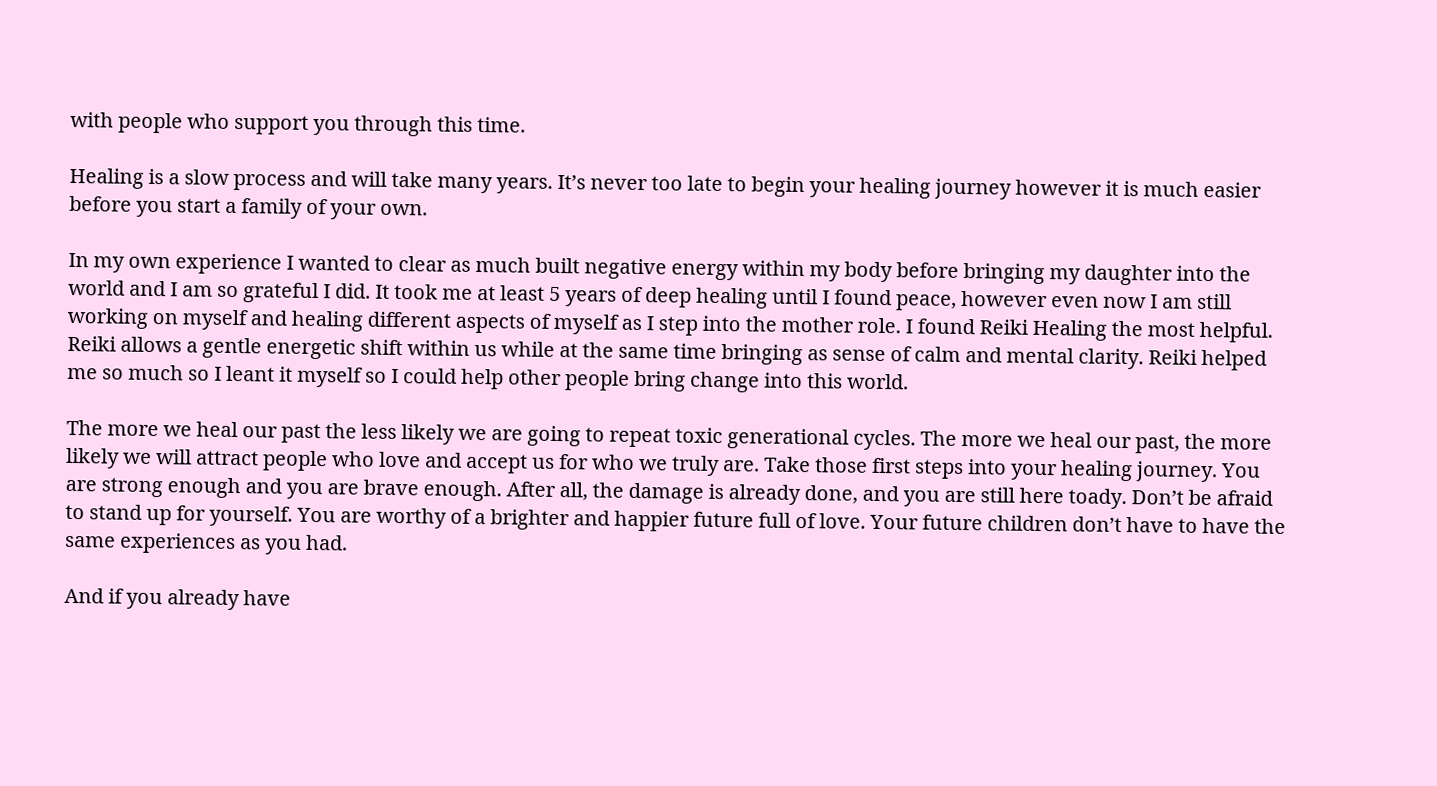with people who support you through this time.

Healing is a slow process and will take many years. It’s never too late to begin your healing journey however it is much easier before you start a family of your own.

In my own experience I wanted to clear as much built negative energy within my body before bringing my daughter into the world and I am so grateful I did. It took me at least 5 years of deep healing until I found peace, however even now I am still working on myself and healing different aspects of myself as I step into the mother role. I found Reiki Healing the most helpful. Reiki allows a gentle energetic shift within us while at the same time bringing as sense of calm and mental clarity. Reiki helped me so much so I leant it myself so I could help other people bring change into this world.

The more we heal our past the less likely we are going to repeat toxic generational cycles. The more we heal our past, the more likely we will attract people who love and accept us for who we truly are. Take those first steps into your healing journey. You are strong enough and you are brave enough. After all, the damage is already done, and you are still here toady. Don’t be afraid to stand up for yourself. You are worthy of a brighter and happier future full of love. Your future children don’t have to have the same experiences as you had.

And if you already have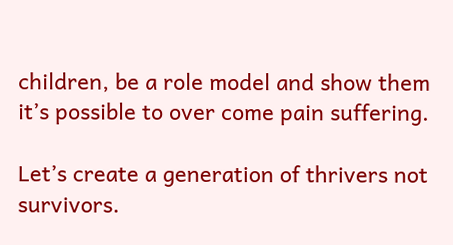children, be a role model and show them it’s possible to over come pain suffering.

Let’s create a generation of thrivers not survivors.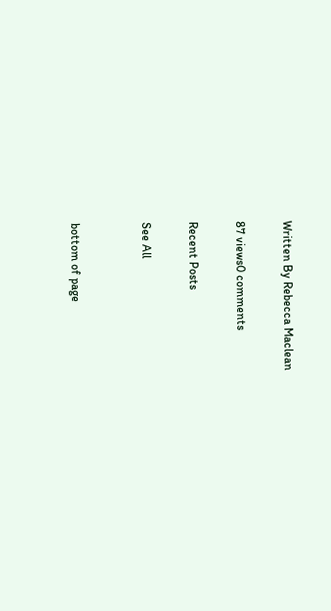Written By Rebecca Maclean

87 views0 comments

Recent Posts

See All


bottom of page